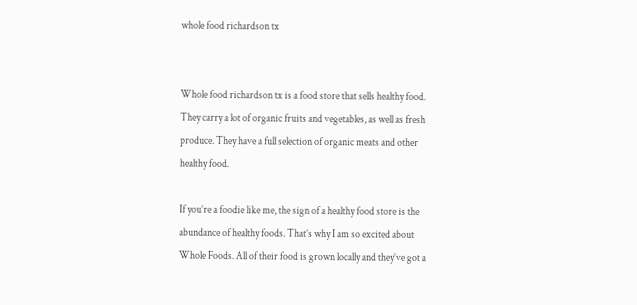whole food richardson tx


Whole food richardson tx is a food store that sells healthy food. They carry a lot of organic fruits and vegetables, as well as fresh produce. They have a full selection of organic meats and other healthy food.

If you’re a foodie like me, the sign of a healthy food store is the abundance of healthy foods. That’s why I am so excited about Whole Foods. All of their food is grown locally and they’ve got a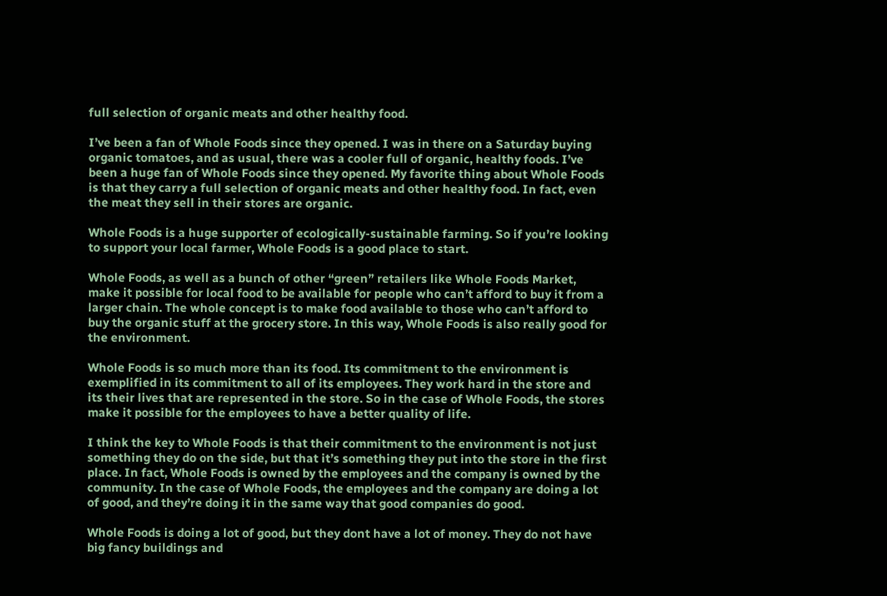full selection of organic meats and other healthy food.

I’ve been a fan of Whole Foods since they opened. I was in there on a Saturday buying organic tomatoes, and as usual, there was a cooler full of organic, healthy foods. I’ve been a huge fan of Whole Foods since they opened. My favorite thing about Whole Foods is that they carry a full selection of organic meats and other healthy food. In fact, even the meat they sell in their stores are organic.

Whole Foods is a huge supporter of ecologically-sustainable farming. So if you’re looking to support your local farmer, Whole Foods is a good place to start.

Whole Foods, as well as a bunch of other “green” retailers like Whole Foods Market, make it possible for local food to be available for people who can’t afford to buy it from a larger chain. The whole concept is to make food available to those who can’t afford to buy the organic stuff at the grocery store. In this way, Whole Foods is also really good for the environment.

Whole Foods is so much more than its food. Its commitment to the environment is exemplified in its commitment to all of its employees. They work hard in the store and its their lives that are represented in the store. So in the case of Whole Foods, the stores make it possible for the employees to have a better quality of life.

I think the key to Whole Foods is that their commitment to the environment is not just something they do on the side, but that it’s something they put into the store in the first place. In fact, Whole Foods is owned by the employees and the company is owned by the community. In the case of Whole Foods, the employees and the company are doing a lot of good, and they’re doing it in the same way that good companies do good.

Whole Foods is doing a lot of good, but they dont have a lot of money. They do not have big fancy buildings and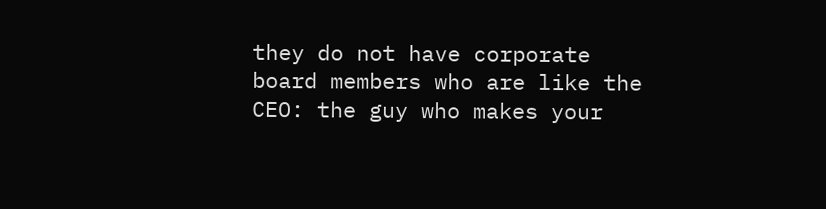they do not have corporate board members who are like the CEO: the guy who makes your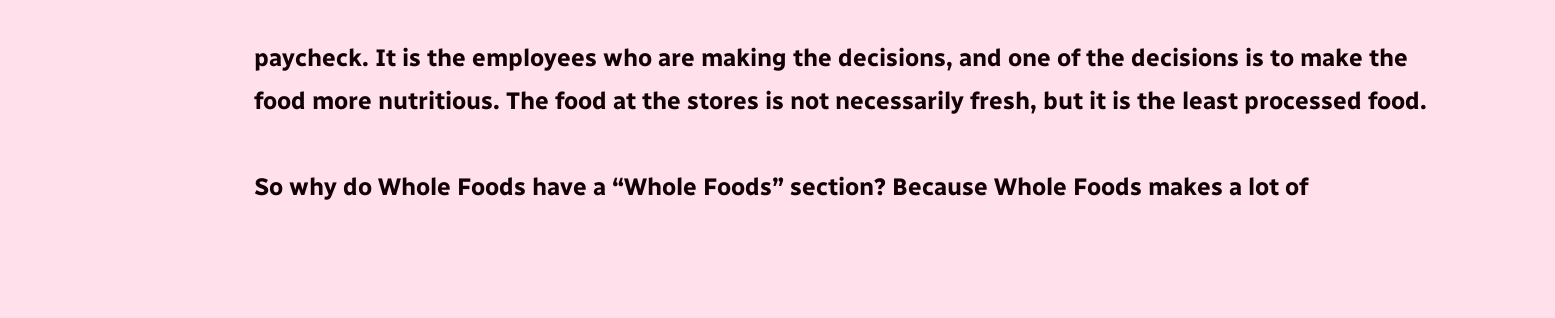paycheck. It is the employees who are making the decisions, and one of the decisions is to make the food more nutritious. The food at the stores is not necessarily fresh, but it is the least processed food.

So why do Whole Foods have a “Whole Foods” section? Because Whole Foods makes a lot of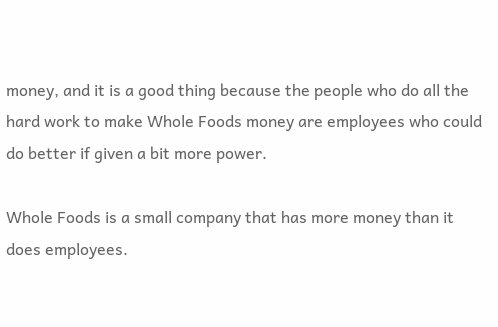money, and it is a good thing because the people who do all the hard work to make Whole Foods money are employees who could do better if given a bit more power.

Whole Foods is a small company that has more money than it does employees.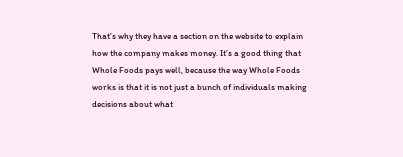That’s why they have a section on the website to explain how the company makes money. It’s a good thing that Whole Foods pays well, because the way Whole Foods works is that it is not just a bunch of individuals making decisions about what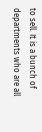to sell. It is a bunch of departments who are all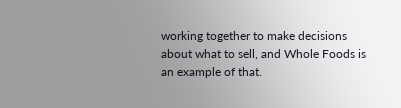working together to make decisions about what to sell, and Whole Foods is an example of that.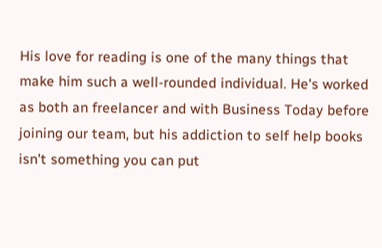His love for reading is one of the many things that make him such a well-rounded individual. He's worked as both an freelancer and with Business Today before joining our team, but his addiction to self help books isn't something you can put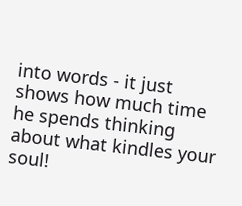into words - it just shows how much time he spends thinking about what kindles your soul!